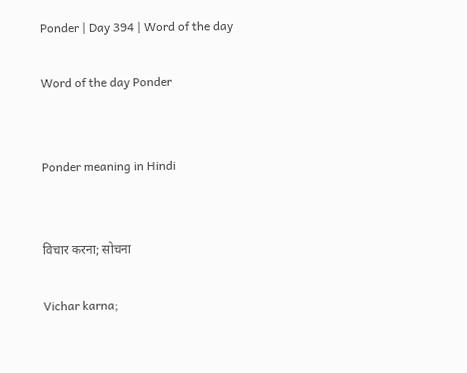Ponder | Day 394 | Word of the day

Word of the day Ponder


Ponder meaning in Hindi


विचार करना; सोचना

Vichar karna;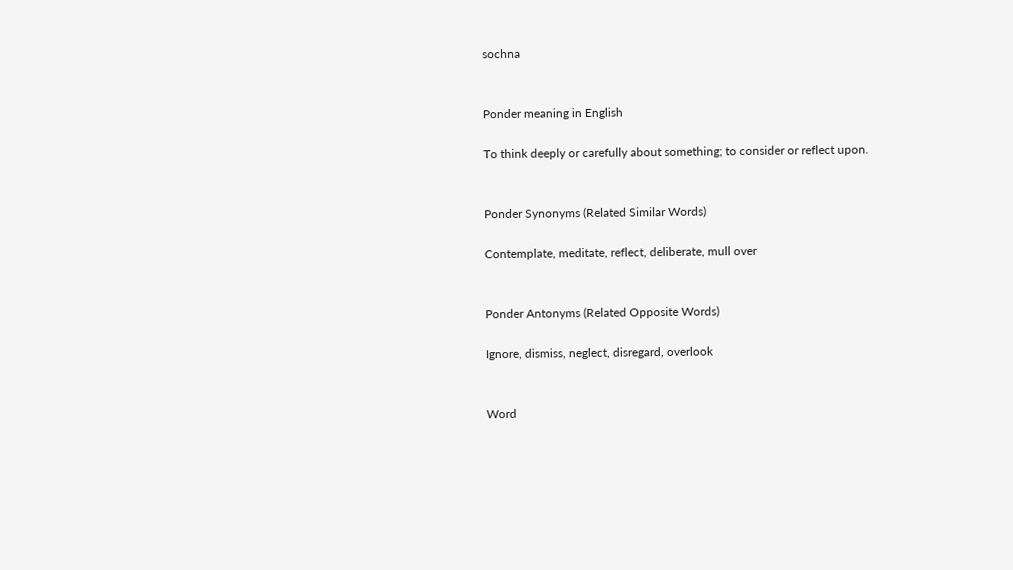sochna


Ponder meaning in English

To think deeply or carefully about something; to consider or reflect upon.


Ponder Synonyms (Related Similar Words)

Contemplate, meditate, reflect, deliberate, mull over


Ponder Antonyms (Related Opposite Words)

Ignore, dismiss, neglect, disregard, overlook


Word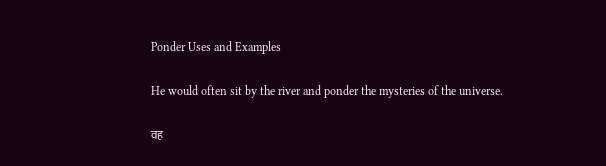Ponder Uses and Examples

He would often sit by the river and ponder the mysteries of the universe.

वह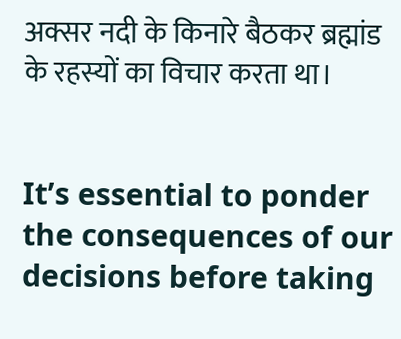अक्सर नदी के किनारे बैठकर ब्रह्मांड के रहस्यों का विचार करता था।


It’s essential to ponder the consequences of our decisions before taking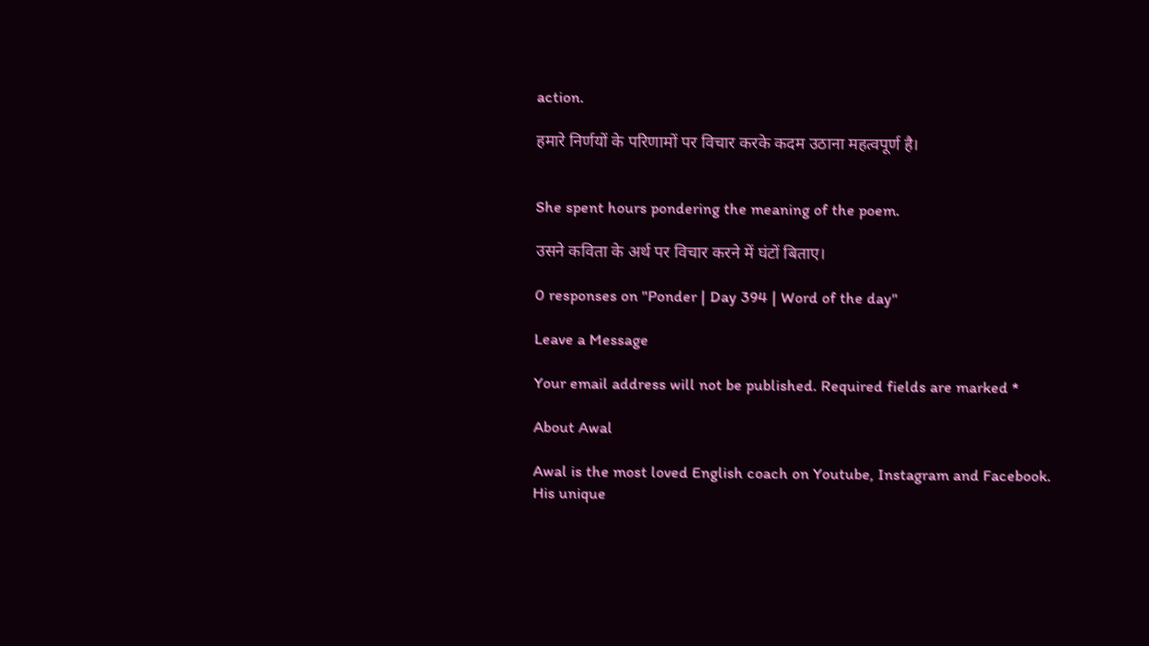action.

हमारे निर्णयों के परिणामों पर विचार करके कदम उठाना महत्वपूर्ण है।


She spent hours pondering the meaning of the poem.

उसने कविता के अर्थ पर विचार करने में घंटों बिताए।

0 responses on "Ponder | Day 394 | Word of the day"

Leave a Message

Your email address will not be published. Required fields are marked *

About Awal

Awal is the most loved English coach on Youtube, Instagram and Facebook. His unique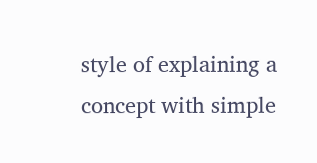style of explaining a concept with simple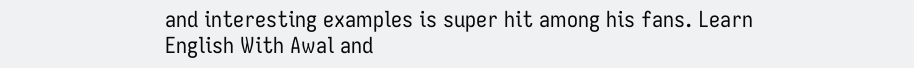and interesting examples is super hit among his fans. Learn English With Awal and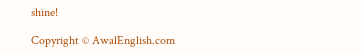shine!

Copyright © AwalEnglish.com